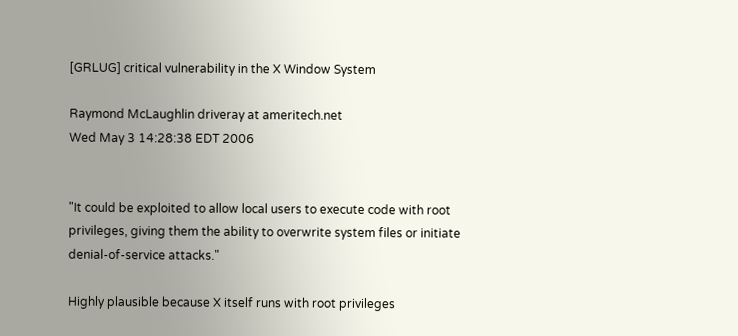[GRLUG] critical vulnerability in the X Window System

Raymond McLaughlin driveray at ameritech.net
Wed May 3 14:28:38 EDT 2006


"It could be exploited to allow local users to execute code with root
privileges, giving them the ability to overwrite system files or initiate
denial-of-service attacks."

Highly plausible because X itself runs with root privileges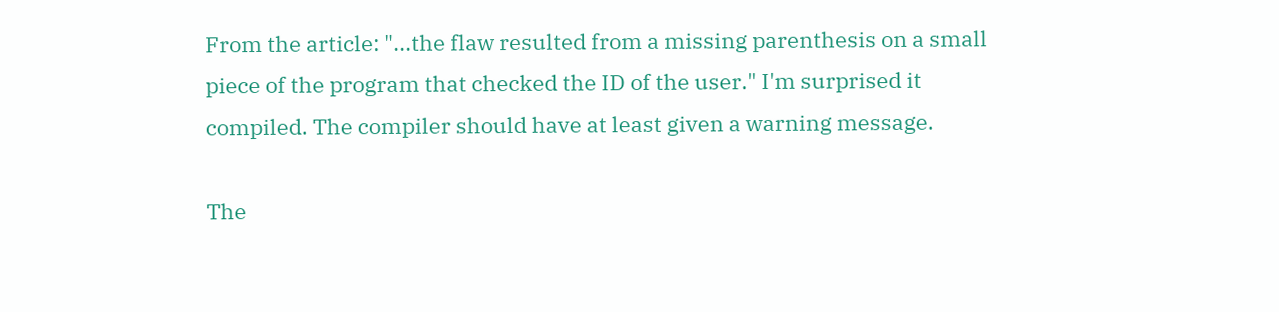From the article: "...the flaw resulted from a missing parenthesis on a small
piece of the program that checked the ID of the user." I'm surprised it
compiled. The compiler should have at least given a warning message.

The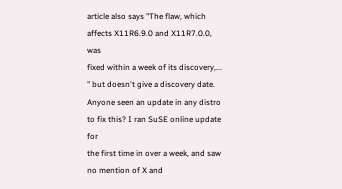article also says "The flaw, which affects X11R6.9.0 and X11R7.0.0, was
fixed within a week of its discovery,... " but doesn't give a discovery date.
Anyone seen an update in any distro to fix this? I ran SuSE online update for
the first time in over a week, and saw no mention of X and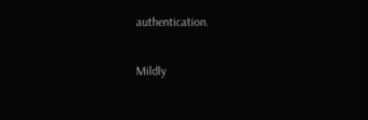authentication.

Mildly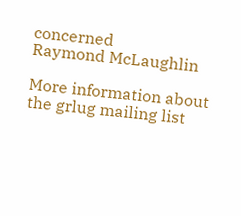concerned
Raymond McLaughlin

More information about the grlug mailing list